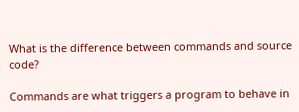What is the difference between commands and source code?

Commands are what triggers a program to behave in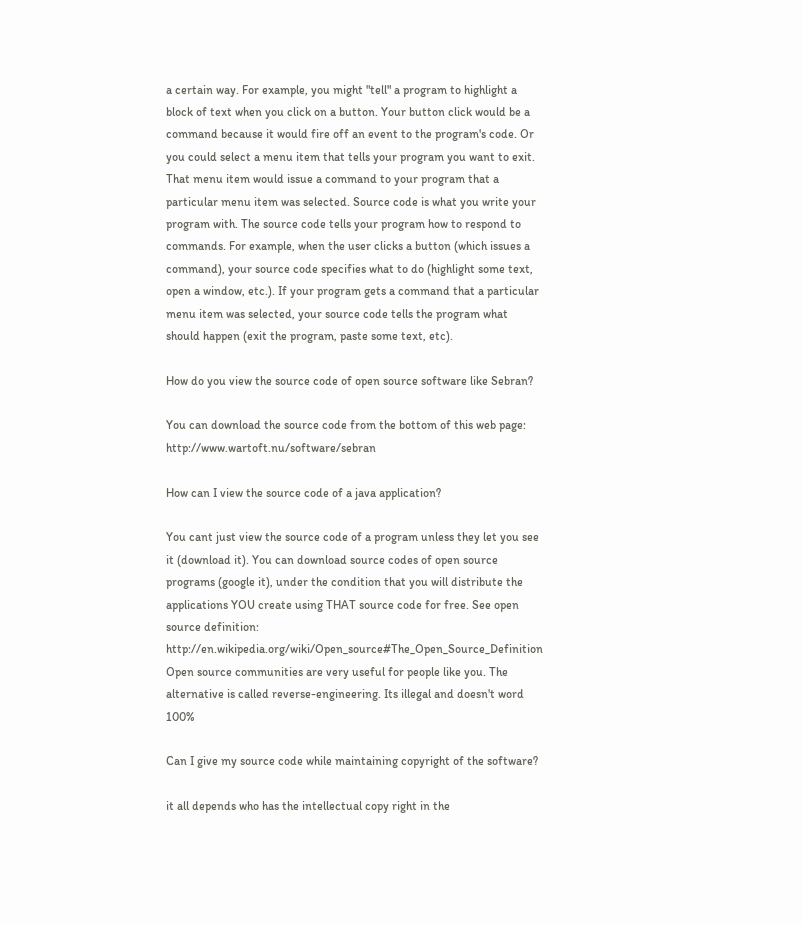a certain way. For example, you might "tell" a program to highlight a block of text when you click on a button. Your button click would be a command because it would fire off an event to the program's code. Or you could select a menu item that tells your program you want to exit. That menu item would issue a command to your program that a particular menu item was selected. Source code is what you write your program with. The source code tells your program how to respond to commands. For example, when the user clicks a button (which issues a command), your source code specifies what to do (highlight some text, open a window, etc.). If your program gets a command that a particular menu item was selected, your source code tells the program what should happen (exit the program, paste some text, etc).

How do you view the source code of open source software like Sebran?

You can download the source code from the bottom of this web page: http://www.wartoft.nu/software/sebran

How can I view the source code of a java application?

You cant just view the source code of a program unless they let you see it (download it). You can download source codes of open source programs (google it), under the condition that you will distribute the applications YOU create using THAT source code for free. See open source definition: http://en.wikipedia.org/wiki/Open_source#The_Open_Source_Definition Open source communities are very useful for people like you. The alternative is called reverse-engineering. Its illegal and doesn't word 100%

Can I give my source code while maintaining copyright of the software?

it all depends who has the intellectual copy right in the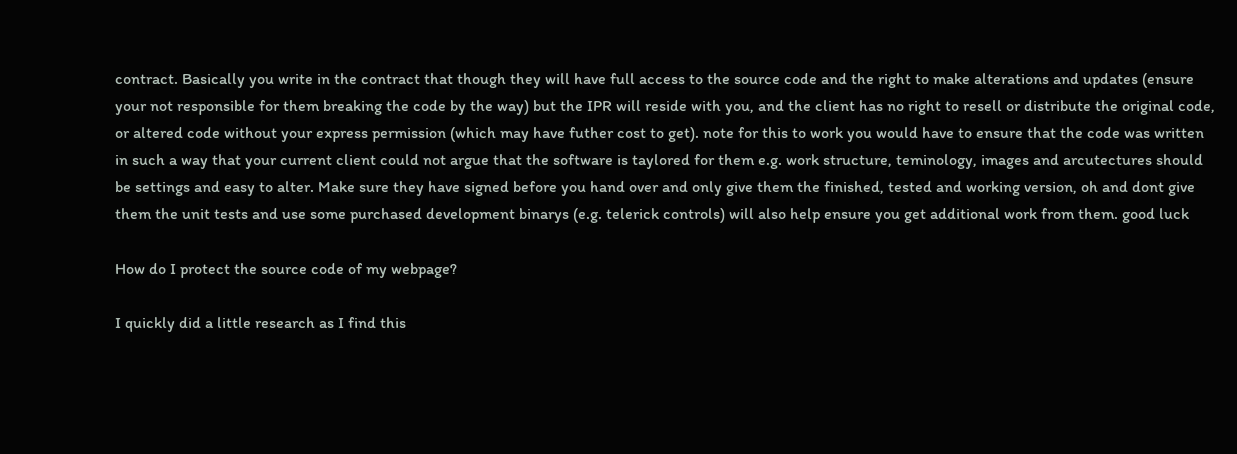contract. Basically you write in the contract that though they will have full access to the source code and the right to make alterations and updates (ensure your not responsible for them breaking the code by the way) but the IPR will reside with you, and the client has no right to resell or distribute the original code, or altered code without your express permission (which may have futher cost to get). note for this to work you would have to ensure that the code was written in such a way that your current client could not argue that the software is taylored for them e.g. work structure, teminology, images and arcutectures should be settings and easy to alter. Make sure they have signed before you hand over and only give them the finished, tested and working version, oh and dont give them the unit tests and use some purchased development binarys (e.g. telerick controls) will also help ensure you get additional work from them. good luck

How do I protect the source code of my webpage?

I quickly did a little research as I find this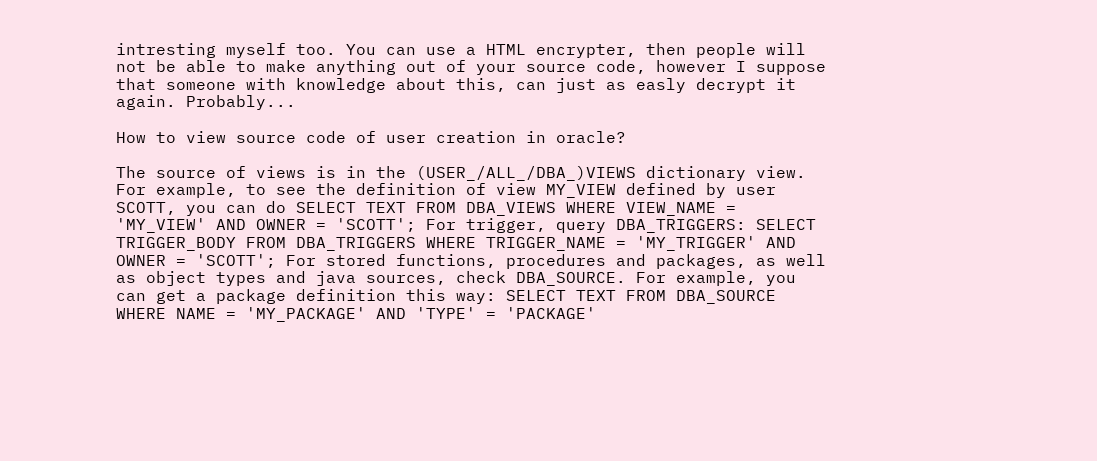intresting myself too. You can use a HTML encrypter, then people will not be able to make anything out of your source code, however I suppose that someone with knowledge about this, can just as easly decrypt it again. Probably...

How to view source code of user creation in oracle?

The source of views is in the (USER_/ALL_/DBA_)VIEWS dictionary view. For example, to see the definition of view MY_VIEW defined by user SCOTT, you can do SELECT TEXT FROM DBA_VIEWS WHERE VIEW_NAME = 'MY_VIEW' AND OWNER = 'SCOTT'; For trigger, query DBA_TRIGGERS: SELECT TRIGGER_BODY FROM DBA_TRIGGERS WHERE TRIGGER_NAME = 'MY_TRIGGER' AND OWNER = 'SCOTT'; For stored functions, procedures and packages, as well as object types and java sources, check DBA_SOURCE. For example, you can get a package definition this way: SELECT TEXT FROM DBA_SOURCE WHERE NAME = 'MY_PACKAGE' AND 'TYPE' = 'PACKAGE'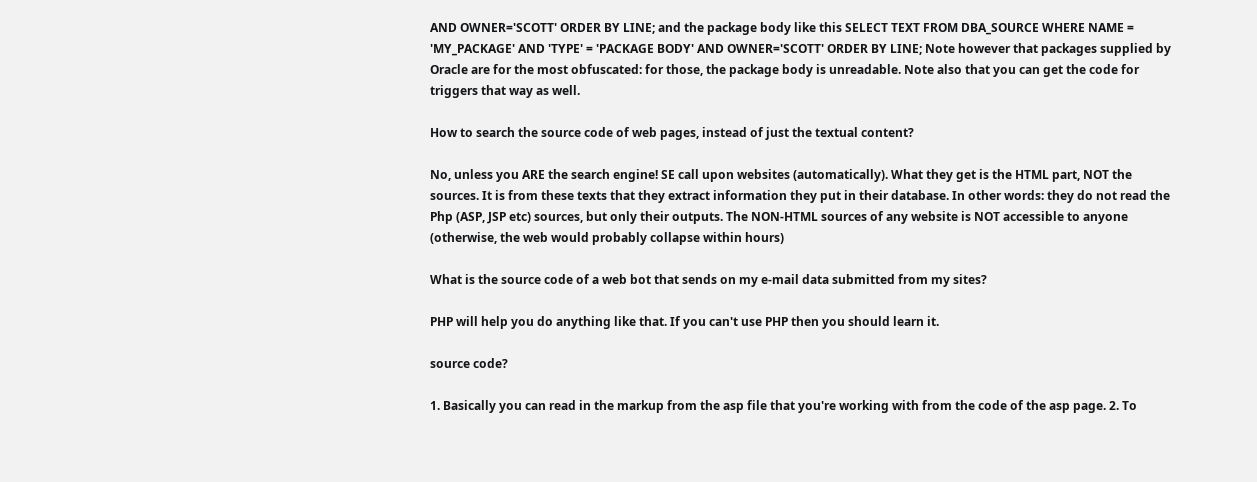AND OWNER='SCOTT' ORDER BY LINE; and the package body like this SELECT TEXT FROM DBA_SOURCE WHERE NAME = 'MY_PACKAGE' AND 'TYPE' = 'PACKAGE BODY' AND OWNER='SCOTT' ORDER BY LINE; Note however that packages supplied by Oracle are for the most obfuscated: for those, the package body is unreadable. Note also that you can get the code for triggers that way as well.

How to search the source code of web pages, instead of just the textual content?

No, unless you ARE the search engine! SE call upon websites (automatically). What they get is the HTML part, NOT the sources. It is from these texts that they extract information they put in their database. In other words: they do not read the Php (ASP, JSP etc) sources, but only their outputs. The NON-HTML sources of any website is NOT accessible to anyone (otherwise, the web would probably collapse within hours)

What is the source code of a web bot that sends on my e-mail data submitted from my sites?

PHP will help you do anything like that. If you can't use PHP then you should learn it.

source code?

1. Basically you can read in the markup from the asp file that you're working with from the code of the asp page. 2. To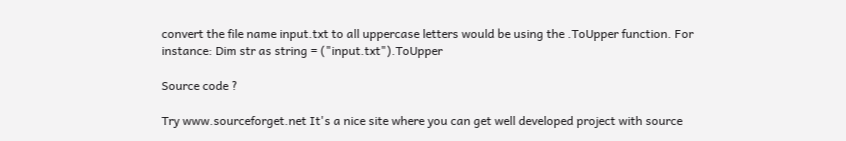convert the file name input.txt to all uppercase letters would be using the .ToUpper function. For instance: Dim str as string = ("input.txt").ToUpper

Source code ?

Try www.sourceforget.net It's a nice site where you can get well developed project with source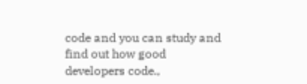code and you can study and find out how good developers code.,